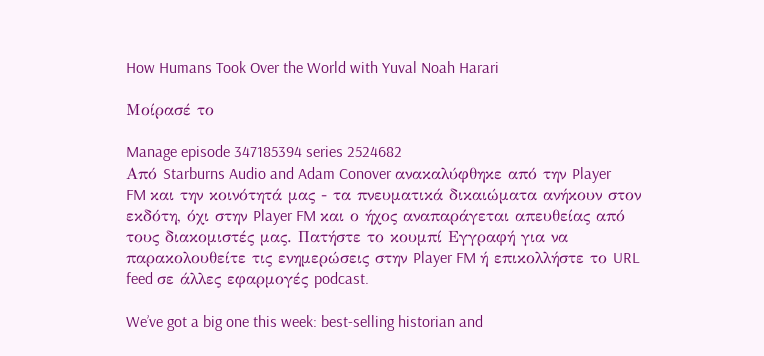How Humans Took Over the World with Yuval Noah Harari

Μοίρασέ το

Manage episode 347185394 series 2524682
Από Starburns Audio and Adam Conover ανακαλύφθηκε από την Player FM και την κοινότητά μας - τα πνευματικά δικαιώματα ανήκουν στον εκδότη, όχι στην Player FM και ο ήχος αναπαράγεται απευθείας από τους διακομιστές μας. Πατήστε το κουμπί Εγγραφή για να παρακολουθείτε τις ενημερώσεις στην Player FM ή επικολλήστε το URL feed σε άλλες εφαρμογές podcast.

We’ve got a big one this week: best-selling historian and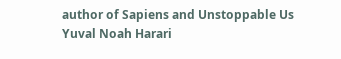author of Sapiens and Unstoppable Us Yuval Noah Harari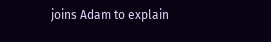joins Adam to explain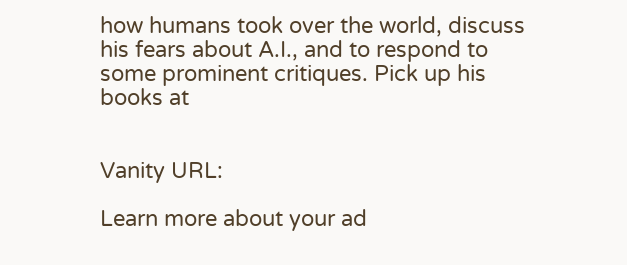how humans took over the world, discuss his fears about A.I., and to respond to some prominent critiques. Pick up his books at


Vanity URL:

Learn more about your ad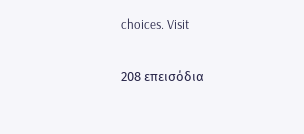choices. Visit

208 επεισόδια